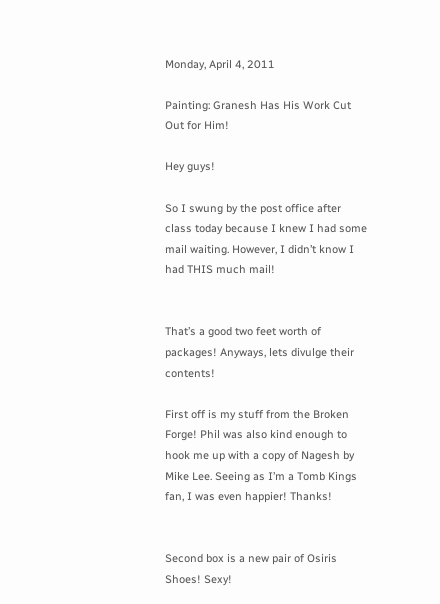Monday, April 4, 2011

Painting: Granesh Has His Work Cut Out for Him!

Hey guys!

So I swung by the post office after class today because I knew I had some mail waiting. However, I didn’t know I had THIS much mail!


That’s a good two feet worth of packages! Anyways, lets divulge their contents!

First off is my stuff from the Broken Forge! Phil was also kind enough to hook me up with a copy of Nagesh by Mike Lee. Seeing as I’m a Tomb Kings fan, I was even happier! Thanks!


Second box is a new pair of Osiris Shoes! Sexy!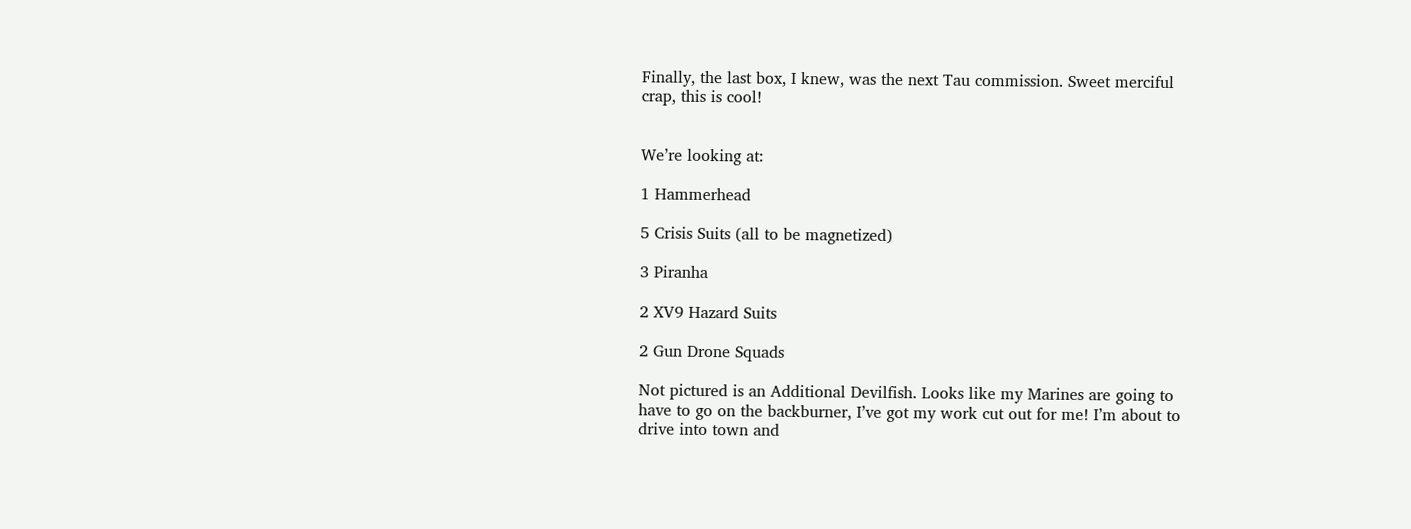Finally, the last box, I knew, was the next Tau commission. Sweet merciful crap, this is cool!


We’re looking at:

1 Hammerhead

5 Crisis Suits (all to be magnetized)

3 Piranha

2 XV9 Hazard Suits

2 Gun Drone Squads

Not pictured is an Additional Devilfish. Looks like my Marines are going to have to go on the backburner, I’ve got my work cut out for me! I’m about to drive into town and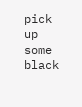pick up some black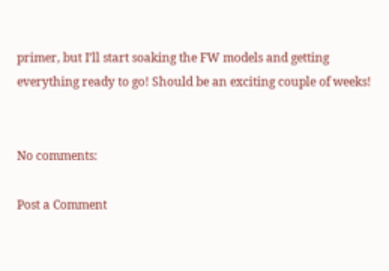primer, but I’ll start soaking the FW models and getting everything ready to go! Should be an exciting couple of weeks!


No comments:

Post a Comment